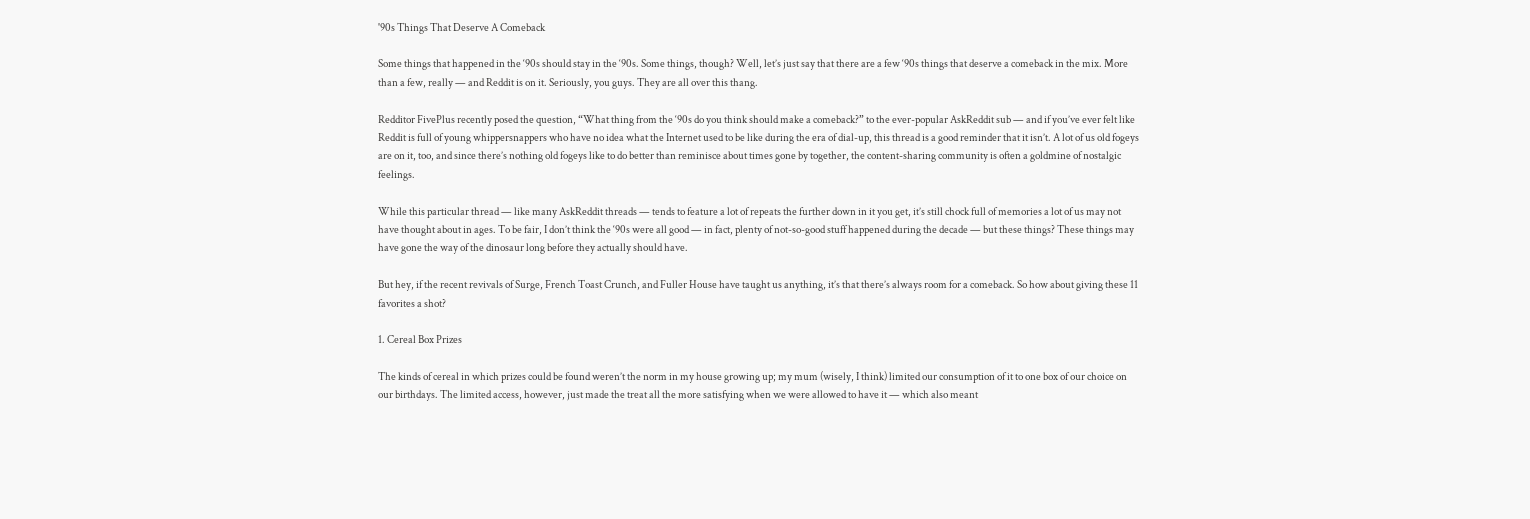'90s Things That Deserve A Comeback

Some things that happened in the ‘90s should stay in the ‘90s. Some things, though? Well, let’s just say that there are a few ‘90s things that deserve a comeback in the mix. More than a few, really — and Reddit is on it. Seriously, you guys. They are all over this thang.

Redditor FivePlus recently posed the question, “What thing from the ‘90s do you think should make a comeback?” to the ever-popular AskReddit sub — and if you’ve ever felt like Reddit is full of young whippersnappers who have no idea what the Internet used to be like during the era of dial-up, this thread is a good reminder that it isn’t. A lot of us old fogeys are on it, too, and since there’s nothing old fogeys like to do better than reminisce about times gone by together, the content-sharing community is often a goldmine of nostalgic feelings.

While this particular thread — like many AskReddit threads — tends to feature a lot of repeats the further down in it you get, it’s still chock full of memories a lot of us may not have thought about in ages. To be fair, I don’t think the ‘90s were all good — in fact, plenty of not-so-good stuff happened during the decade — but these things? These things may have gone the way of the dinosaur long before they actually should have.

But hey, if the recent revivals of Surge, French Toast Crunch, and Fuller House have taught us anything, it’s that there’s always room for a comeback. So how about giving these 11 favorites a shot?

1. Cereal Box Prizes

The kinds of cereal in which prizes could be found weren’t the norm in my house growing up; my mum (wisely, I think) limited our consumption of it to one box of our choice on our birthdays. The limited access, however, just made the treat all the more satisfying when we were allowed to have it — which also meant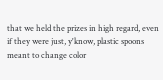that we held the prizes in high regard, even if they were just, y'know, plastic spoons meant to change color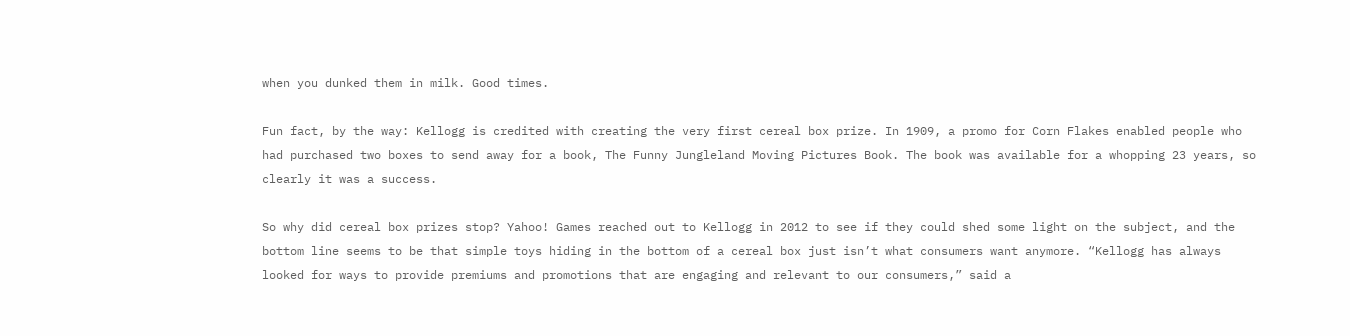when you dunked them in milk. Good times.

Fun fact, by the way: Kellogg is credited with creating the very first cereal box prize. In 1909, a promo for Corn Flakes enabled people who had purchased two boxes to send away for a book, The Funny Jungleland Moving Pictures Book. The book was available for a whopping 23 years, so clearly it was a success.

So why did cereal box prizes stop? Yahoo! Games reached out to Kellogg in 2012 to see if they could shed some light on the subject, and the bottom line seems to be that simple toys hiding in the bottom of a cereal box just isn’t what consumers want anymore. “Kellogg has always looked for ways to provide premiums and promotions that are engaging and relevant to our consumers,” said a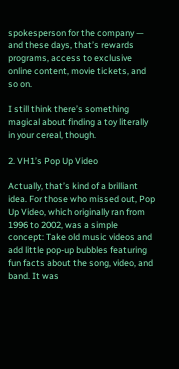spokesperson for the company — and these days, that’s rewards programs, access to exclusive online content, movie tickets, and so on.

I still think there’s something magical about finding a toy literally in your cereal, though.

2. VH1’s Pop Up Video

Actually, that’s kind of a brilliant idea. For those who missed out, Pop Up Video, which originally ran from 1996 to 2002, was a simple concept: Take old music videos and add little pop-up bubbles featuring fun facts about the song, video, and band. It was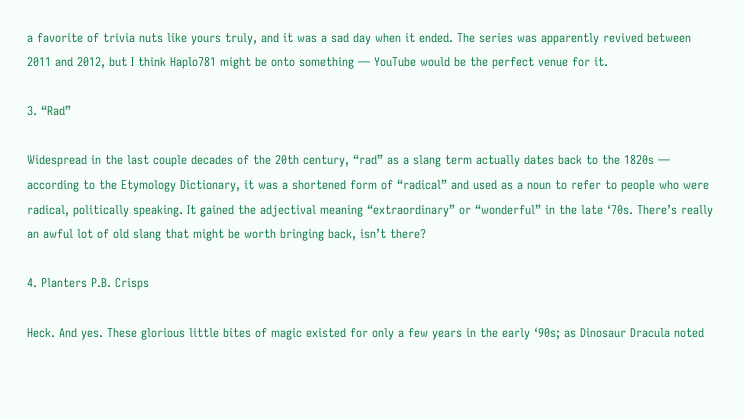a favorite of trivia nuts like yours truly, and it was a sad day when it ended. The series was apparently revived between 2011 and 2012, but I think Haplo781 might be onto something — YouTube would be the perfect venue for it.

3. “Rad”

Widespread in the last couple decades of the 20th century, “rad” as a slang term actually dates back to the 1820s — according to the Etymology Dictionary, it was a shortened form of “radical” and used as a noun to refer to people who were radical, politically speaking. It gained the adjectival meaning “extraordinary” or “wonderful” in the late ‘70s. There’s really an awful lot of old slang that might be worth bringing back, isn’t there?

4. Planters P.B. Crisps

Heck. And yes. These glorious little bites of magic existed for only a few years in the early ‘90s; as Dinosaur Dracula noted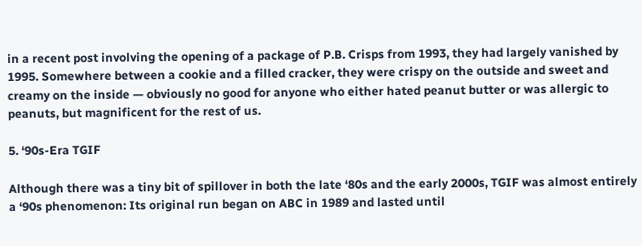in a recent post involving the opening of a package of P.B. Crisps from 1993, they had largely vanished by 1995. Somewhere between a cookie and a filled cracker, they were crispy on the outside and sweet and creamy on the inside — obviously no good for anyone who either hated peanut butter or was allergic to peanuts, but magnificent for the rest of us.

5. ‘90s-Era TGIF

Although there was a tiny bit of spillover in both the late ‘80s and the early 2000s, TGIF was almost entirely a ‘90s phenomenon: Its original run began on ABC in 1989 and lasted until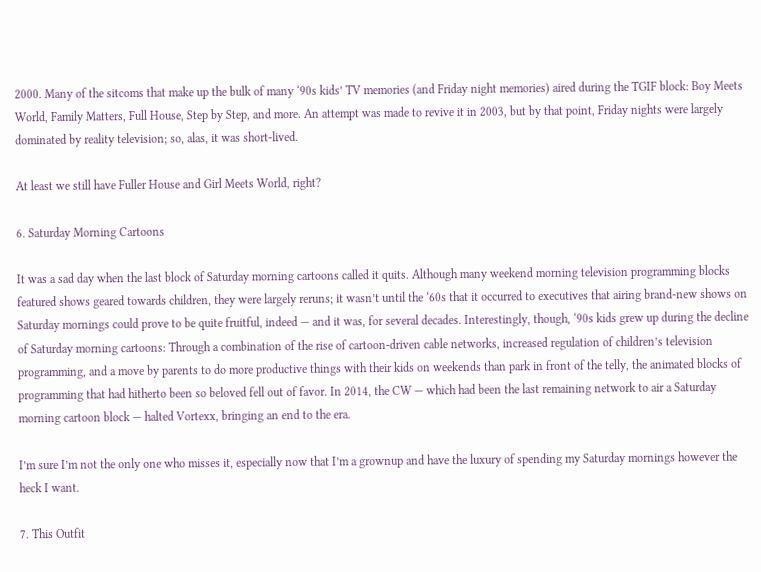2000. Many of the sitcoms that make up the bulk of many ‘90s kids’ TV memories (and Friday night memories) aired during the TGIF block: Boy Meets World, Family Matters, Full House, Step by Step, and more. An attempt was made to revive it in 2003, but by that point, Friday nights were largely dominated by reality television; so, alas, it was short-lived.

At least we still have Fuller House and Girl Meets World, right?

6. Saturday Morning Cartoons

It was a sad day when the last block of Saturday morning cartoons called it quits. Although many weekend morning television programming blocks featured shows geared towards children, they were largely reruns; it wasn’t until the ‘60s that it occurred to executives that airing brand-new shows on Saturday mornings could prove to be quite fruitful, indeed — and it was, for several decades. Interestingly, though, ‘90s kids grew up during the decline of Saturday morning cartoons: Through a combination of the rise of cartoon-driven cable networks, increased regulation of children’s television programming, and a move by parents to do more productive things with their kids on weekends than park in front of the telly, the animated blocks of programming that had hitherto been so beloved fell out of favor. In 2014, the CW — which had been the last remaining network to air a Saturday morning cartoon block — halted Vortexx, bringing an end to the era.

I’m sure I’m not the only one who misses it, especially now that I’m a grownup and have the luxury of spending my Saturday mornings however the heck I want.

7. This Outfit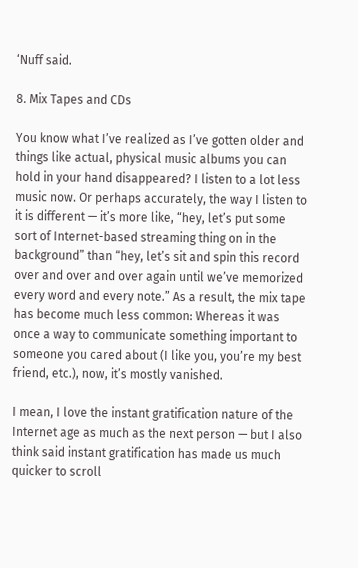‘Nuff said.

8. Mix Tapes and CDs

You know what I’ve realized as I’ve gotten older and things like actual, physical music albums you can hold in your hand disappeared? I listen to a lot less music now. Or perhaps accurately, the way I listen to it is different — it’s more like, “hey, let’s put some sort of Internet-based streaming thing on in the background” than “hey, let’s sit and spin this record over and over and over again until we’ve memorized every word and every note.” As a result, the mix tape has become much less common: Whereas it was once a way to communicate something important to someone you cared about (I like you, you’re my best friend, etc.), now, it’s mostly vanished.

I mean, I love the instant gratification nature of the Internet age as much as the next person — but I also think said instant gratification has made us much quicker to scroll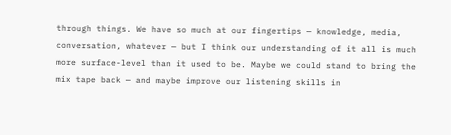through things. We have so much at our fingertips — knowledge, media, conversation, whatever — but I think our understanding of it all is much more surface-level than it used to be. Maybe we could stand to bring the mix tape back — and maybe improve our listening skills in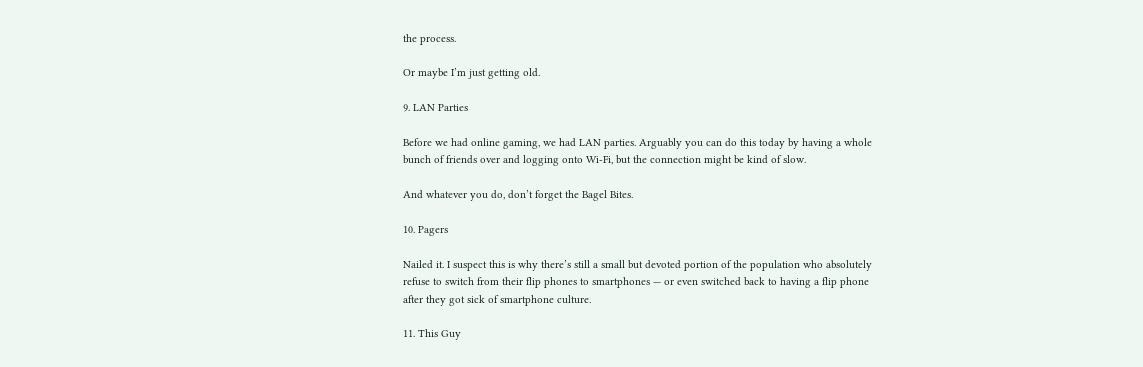the process.

Or maybe I’m just getting old.

9. LAN Parties

Before we had online gaming, we had LAN parties. Arguably you can do this today by having a whole bunch of friends over and logging onto Wi-Fi, but the connection might be kind of slow.

And whatever you do, don’t forget the Bagel Bites.

10. Pagers

Nailed it. I suspect this is why there’s still a small but devoted portion of the population who absolutely refuse to switch from their flip phones to smartphones — or even switched back to having a flip phone after they got sick of smartphone culture.

11. This Guy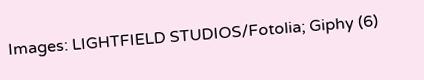Images: LIGHTFIELD STUDIOS/Fotolia; Giphy (6)